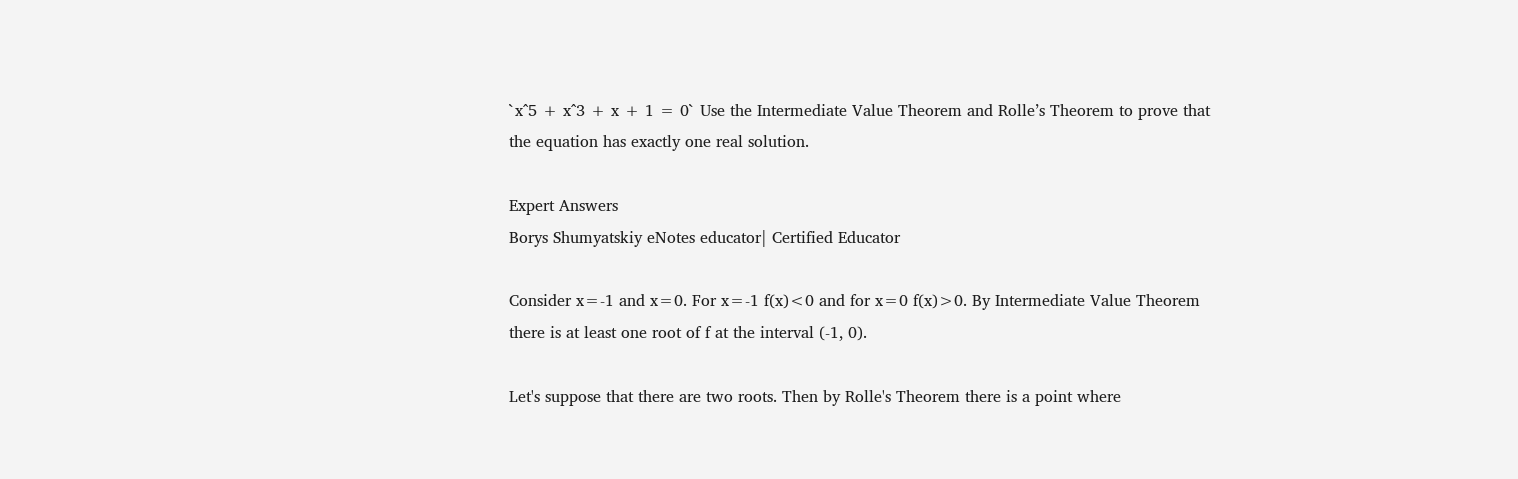`x^5 + x^3 + x + 1 = 0` Use the Intermediate Value Theorem and Rolle’s Theorem to prove that the equation has exactly one real solution.

Expert Answers
Borys Shumyatskiy eNotes educator| Certified Educator

Consider x=-1 and x=0. For x=-1 f(x)<0 and for x=0 f(x)>0. By Intermediate Value Theorem there is at least one root of f at the interval (-1, 0).

Let's suppose that there are two roots. Then by Rolle's Theorem there is a point where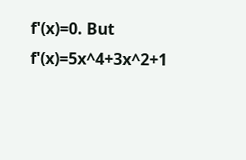f'(x)=0. But f'(x)=5x^4+3x^2+1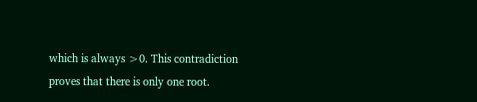which is always >0. This contradiction proves that there is only one root.